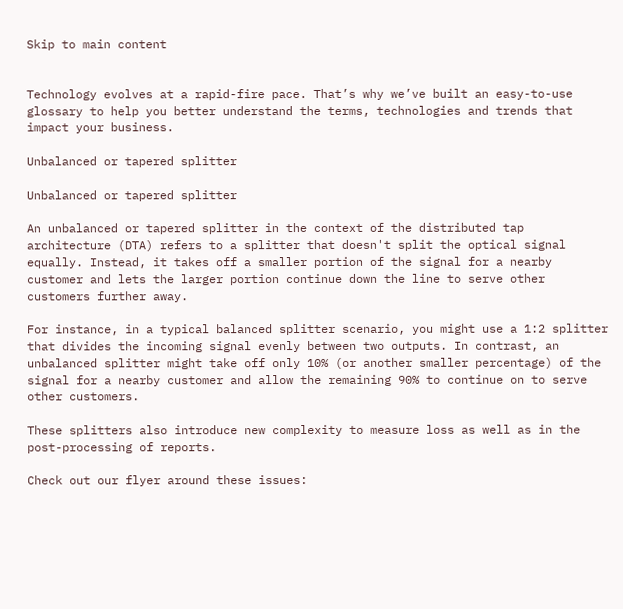Skip to main content


Technology evolves at a rapid-fire pace. That’s why we’ve built an easy-to-use glossary to help you better understand the terms, technologies and trends that impact your business.

Unbalanced or tapered splitter

Unbalanced or tapered splitter

An unbalanced or tapered splitter in the context of the distributed tap architecture (DTA) refers to a splitter that doesn't split the optical signal equally. Instead, it takes off a smaller portion of the signal for a nearby customer and lets the larger portion continue down the line to serve other customers further away.

For instance, in a typical balanced splitter scenario, you might use a 1:2 splitter that divides the incoming signal evenly between two outputs. In contrast, an unbalanced splitter might take off only 10% (or another smaller percentage) of the signal for a nearby customer and allow the remaining 90% to continue on to serve other customers.

These splitters also introduce new complexity to measure loss as well as in the post-processing of reports.

Check out our flyer around these issues: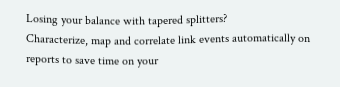Losing your balance with tapered splitters?
Characterize, map and correlate link events automatically on reports to save time on your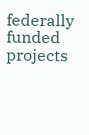federally funded projects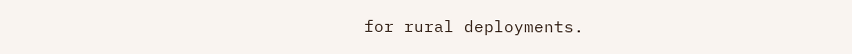for rural deployments.